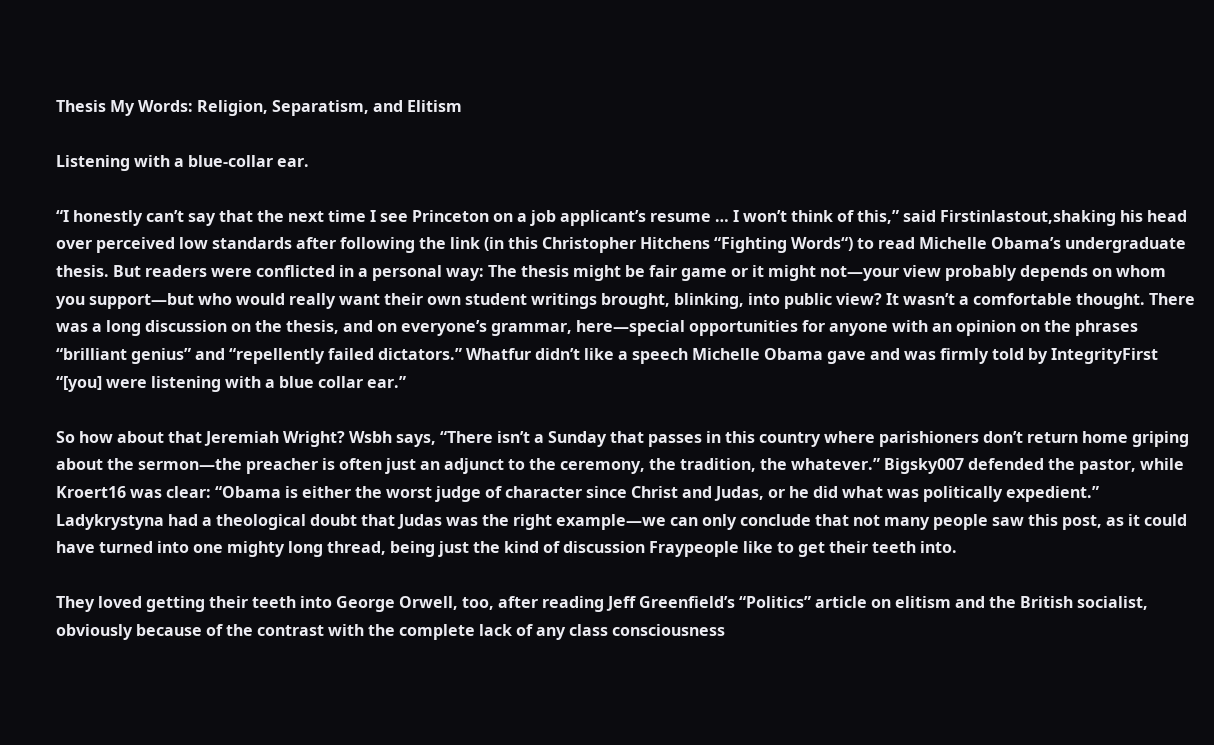Thesis My Words: Religion, Separatism, and Elitism

Listening with a blue-collar ear.

“I honestly can’t say that the next time I see Princeton on a job applicant’s resume … I won’t think of this,” said Firstinlastout,shaking his head over perceived low standards after following the link (in this Christopher Hitchens “Fighting Words“) to read Michelle Obama’s undergraduate thesis. But readers were conflicted in a personal way: The thesis might be fair game or it might not—your view probably depends on whom you support—but who would really want their own student writings brought, blinking, into public view? It wasn’t a comfortable thought. There was a long discussion on the thesis, and on everyone’s grammar, here—special opportunities for anyone with an opinion on the phrases “brilliant genius” and “repellently failed dictators.” Whatfur didn’t like a speech Michelle Obama gave and was firmly told by IntegrityFirst “[you] were listening with a blue collar ear.”

So how about that Jeremiah Wright? Wsbh says, “There isn’t a Sunday that passes in this country where parishioners don’t return home griping about the sermon—the preacher is often just an adjunct to the ceremony, the tradition, the whatever.” Bigsky007 defended the pastor, while Kroert16 was clear: “Obama is either the worst judge of character since Christ and Judas, or he did what was politically expedient.” Ladykrystyna had a theological doubt that Judas was the right example—we can only conclude that not many people saw this post, as it could have turned into one mighty long thread, being just the kind of discussion Fraypeople like to get their teeth into.

They loved getting their teeth into George Orwell, too, after reading Jeff Greenfield’s “Politics” article on elitism and the British socialist, obviously because of the contrast with the complete lack of any class consciousness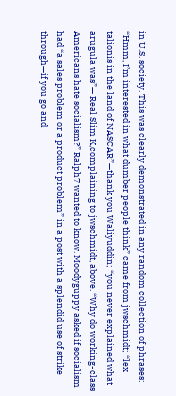in U.S. society. This was clearly demonstrated in any random collection of phrases: “Hmm, I’m interested in what dumber people think” came from jwschmidt; “lex talionis in the land of NASCAR”—thank you Waliyuddin; “you never explained what arugula was”— Real Slim K,complaining to jwschmidt, above. “Why do working-class Americans hate socialism?” Ralph7 wanted to know. Moodyguppy asked if socialism had “a sales problem or a product problem” in a post with a splendid use of strike through—if you go and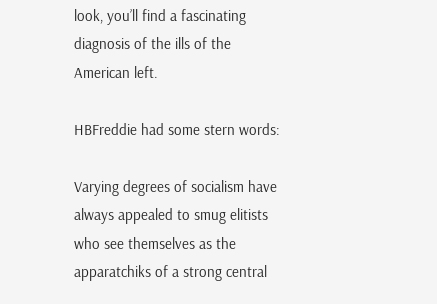look, you’ll find a fascinating diagnosis of the ills of the American left.

HBFreddie had some stern words:

Varying degrees of socialism have always appealed to smug elitists who see themselves as the apparatchiks of a strong central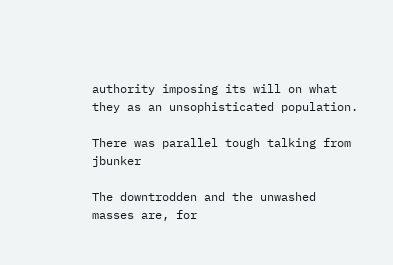authority imposing its will on what they as an unsophisticated population.

There was parallel tough talking from jbunker

The downtrodden and the unwashed masses are, for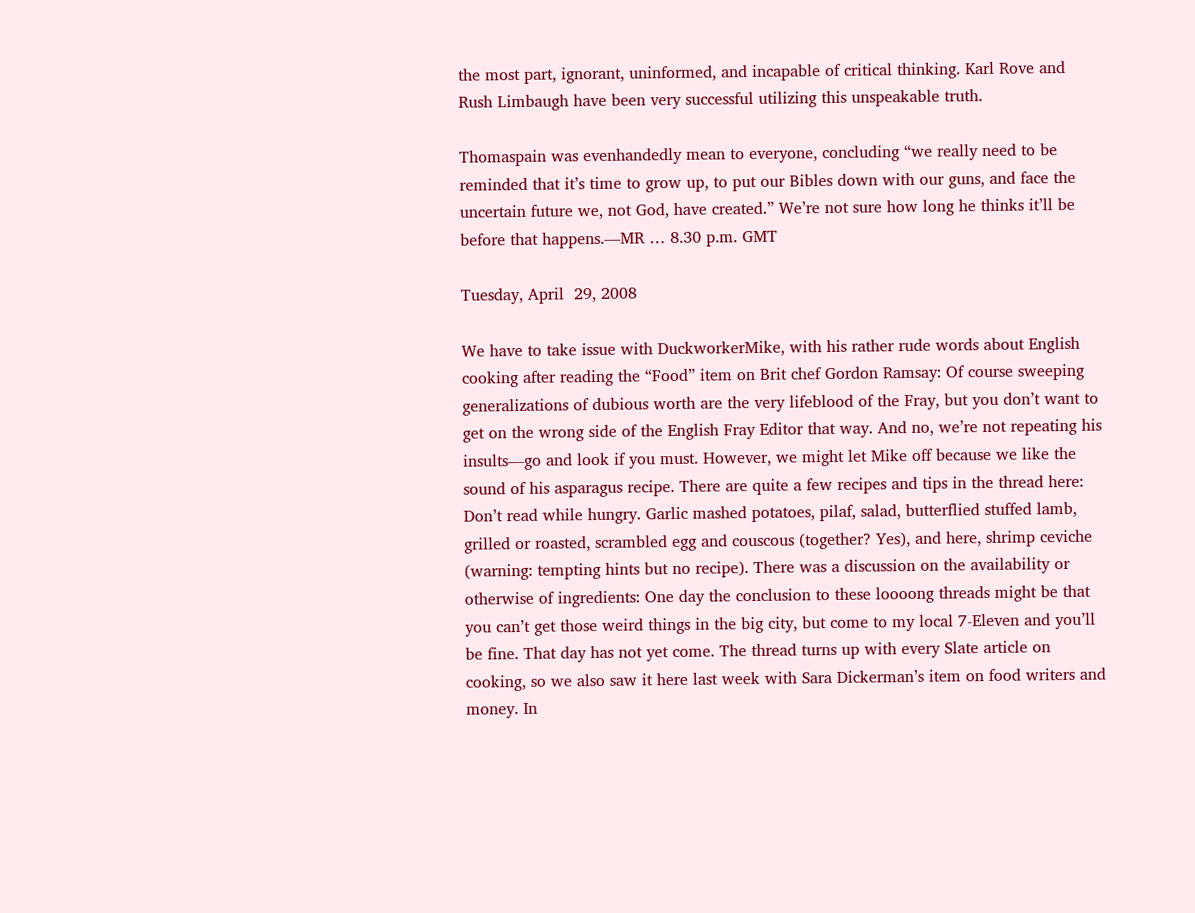the most part, ignorant, uninformed, and incapable of critical thinking. Karl Rove and Rush Limbaugh have been very successful utilizing this unspeakable truth.

Thomaspain was evenhandedly mean to everyone, concluding “we really need to be reminded that it’s time to grow up, to put our Bibles down with our guns, and face the uncertain future we, not God, have created.” We’re not sure how long he thinks it’ll be before that happens.—MR … 8.30 p.m. GMT

Tuesday, April  29, 2008

We have to take issue with DuckworkerMike, with his rather rude words about English cooking after reading the “Food” item on Brit chef Gordon Ramsay: Of course sweeping generalizations of dubious worth are the very lifeblood of the Fray, but you don’t want to get on the wrong side of the English Fray Editor that way. And no, we’re not repeating his insults—go and look if you must. However, we might let Mike off because we like the sound of his asparagus recipe. There are quite a few recipes and tips in the thread here: Don’t read while hungry. Garlic mashed potatoes, pilaf, salad, butterflied stuffed lamb, grilled or roasted, scrambled egg and couscous (together? Yes), and here, shrimp ceviche (warning: tempting hints but no recipe). There was a discussion on the availability or otherwise of ingredients: One day the conclusion to these loooong threads might be that you can’t get those weird things in the big city, but come to my local 7-Eleven and you’ll be fine. That day has not yet come. The thread turns up with every Slate article on cooking, so we also saw it here last week with Sara Dickerman’s item on food writers and money. In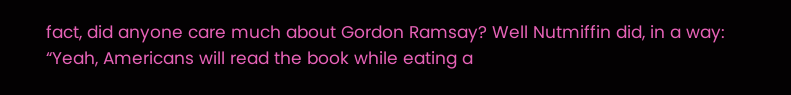fact, did anyone care much about Gordon Ramsay? Well Nutmiffin did, in a way: “Yeah, Americans will read the book while eating a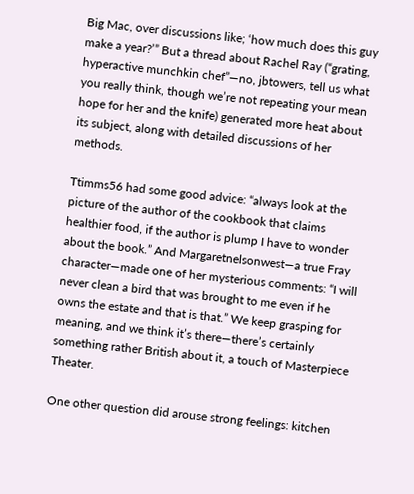Big Mac, over discussions like; ‘how much does this guy make a year?’” But a thread about Rachel Ray (“grating, hyperactive munchkin chef”—no, jbtowers, tell us what you really think, though we’re not repeating your mean hope for her and the knife) generated more heat about its subject, along with detailed discussions of her methods.

Ttimms56 had some good advice: “always look at the picture of the author of the cookbook that claims healthier food, if the author is plump I have to wonder about the book.” And Margaretnelsonwest—a true Fray character—made one of her mysterious comments: “I will never clean a bird that was brought to me even if he owns the estate and that is that.” We keep grasping for meaning, and we think it’s there—there’s certainly something rather British about it, a touch of Masterpiece Theater.

One other question did arouse strong feelings: kitchen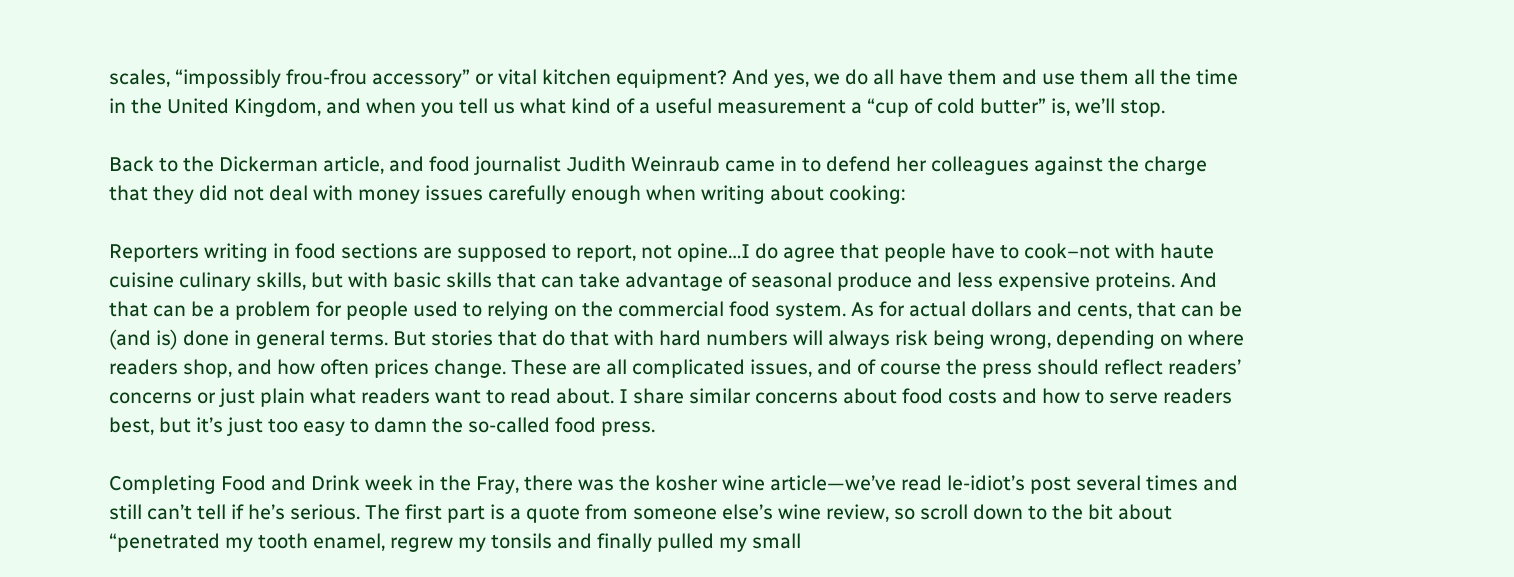scales, “impossibly frou-frou accessory” or vital kitchen equipment? And yes, we do all have them and use them all the time in the United Kingdom, and when you tell us what kind of a useful measurement a “cup of cold butter” is, we’ll stop.

Back to the Dickerman article, and food journalist Judith Weinraub came in to defend her colleagues against the charge that they did not deal with money issues carefully enough when writing about cooking:

Reporters writing in food sections are supposed to report, not opine…I do agree that people have to cook–not with haute cuisine culinary skills, but with basic skills that can take advantage of seasonal produce and less expensive proteins. And that can be a problem for people used to relying on the commercial food system. As for actual dollars and cents, that can be (and is) done in general terms. But stories that do that with hard numbers will always risk being wrong, depending on where readers shop, and how often prices change. These are all complicated issues, and of course the press should reflect readers’ concerns or just plain what readers want to read about. I share similar concerns about food costs and how to serve readers best, but it’s just too easy to damn the so-called food press.

Completing Food and Drink week in the Fray, there was the kosher wine article—we’ve read le-idiot’s post several times and still can’t tell if he’s serious. The first part is a quote from someone else’s wine review, so scroll down to the bit about “penetrated my tooth enamel, regrew my tonsils and finally pulled my small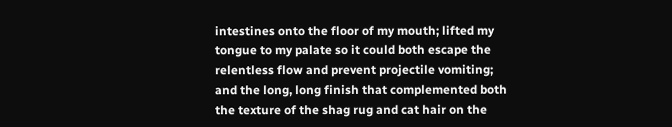intestines onto the floor of my mouth; lifted my tongue to my palate so it could both escape the relentless flow and prevent projectile vomiting; and the long, long finish that complemented both the texture of the shag rug and cat hair on the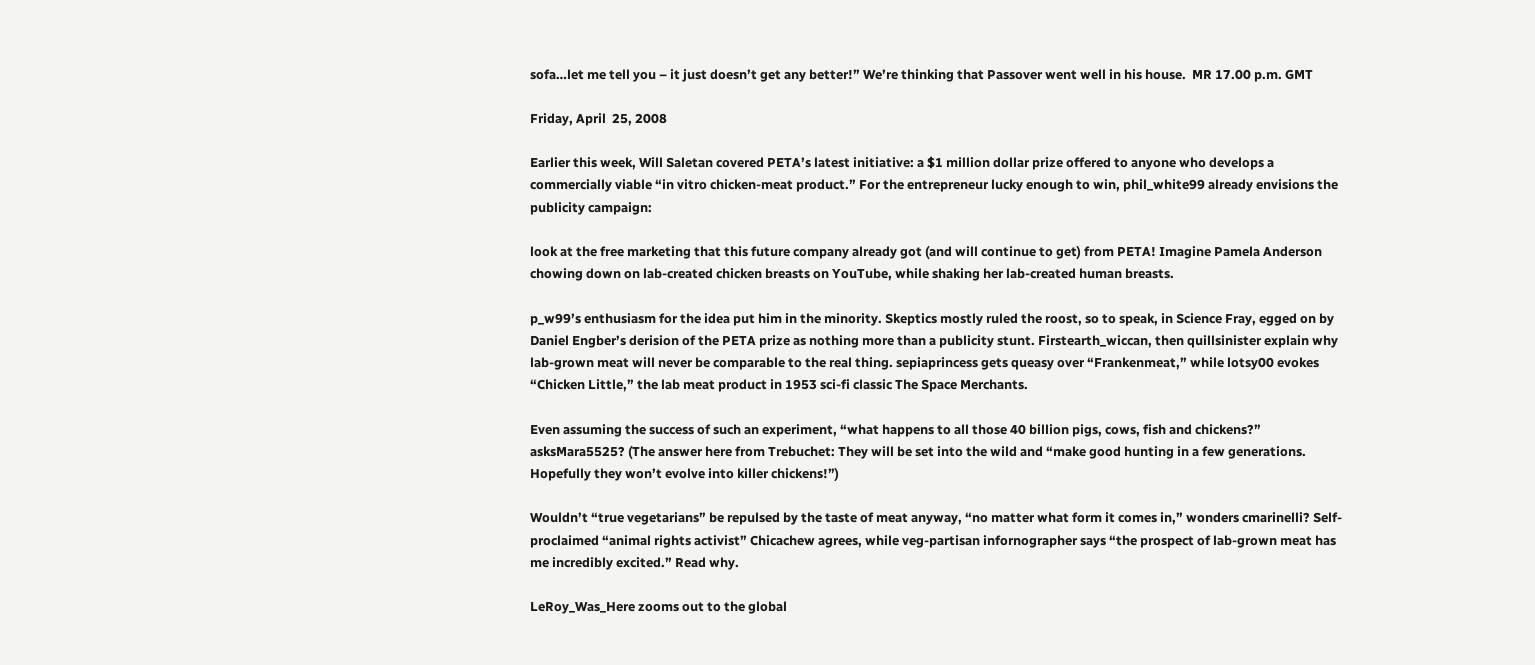sofa…let me tell you – it just doesn’t get any better!” We’re thinking that Passover went well in his house.  MR 17.00 p.m. GMT

Friday, April  25, 2008

Earlier this week, Will Saletan covered PETA’s latest initiative: a $1 million dollar prize offered to anyone who develops a commercially viable “in vitro chicken-meat product.” For the entrepreneur lucky enough to win, phil_white99 already envisions the publicity campaign:

look at the free marketing that this future company already got (and will continue to get) from PETA! Imagine Pamela Anderson chowing down on lab-created chicken breasts on YouTube, while shaking her lab-created human breasts.

p_w99’s enthusiasm for the idea put him in the minority. Skeptics mostly ruled the roost, so to speak, in Science Fray, egged on by Daniel Engber’s derision of the PETA prize as nothing more than a publicity stunt. Firstearth_wiccan, then quillsinister explain why lab-grown meat will never be comparable to the real thing. sepiaprincess gets queasy over “Frankenmeat,” while lotsy00 evokes “Chicken Little,” the lab meat product in 1953 sci-fi classic The Space Merchants.

Even assuming the success of such an experiment, “what happens to all those 40 billion pigs, cows, fish and chickens?” asksMara5525? (The answer here from Trebuchet: They will be set into the wild and “make good hunting in a few generations. Hopefully they won’t evolve into killer chickens!”)

Wouldn’t “true vegetarians” be repulsed by the taste of meat anyway, “no matter what form it comes in,” wonders cmarinelli? Self-proclaimed “animal rights activist” Chicachew agrees, while veg-partisan infornographer says “the prospect of lab-grown meat has me incredibly excited.” Read why.

LeRoy_Was_Here zooms out to the global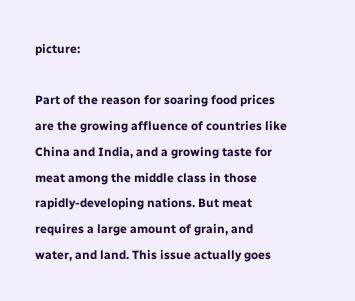picture:

Part of the reason for soaring food prices are the growing affluence of countries like China and India, and a growing taste for meat among the middle class in those rapidly-developing nations. But meat requires a large amount of grain, and water, and land. This issue actually goes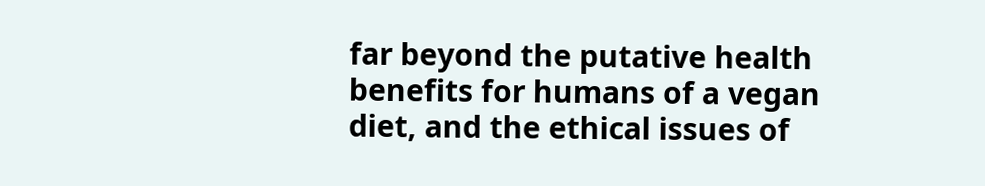far beyond the putative health benefits for humans of a vegan diet, and the ethical issues of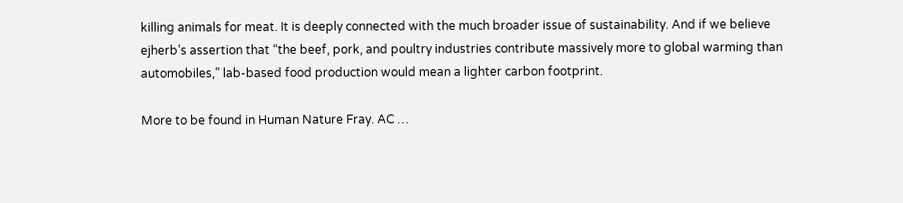killing animals for meat. It is deeply connected with the much broader issue of sustainability. And if we believe ejherb’s assertion that “the beef, pork, and poultry industries contribute massively more to global warming than automobiles,” lab-based food production would mean a lighter carbon footprint.

More to be found in Human Nature Fray. AC …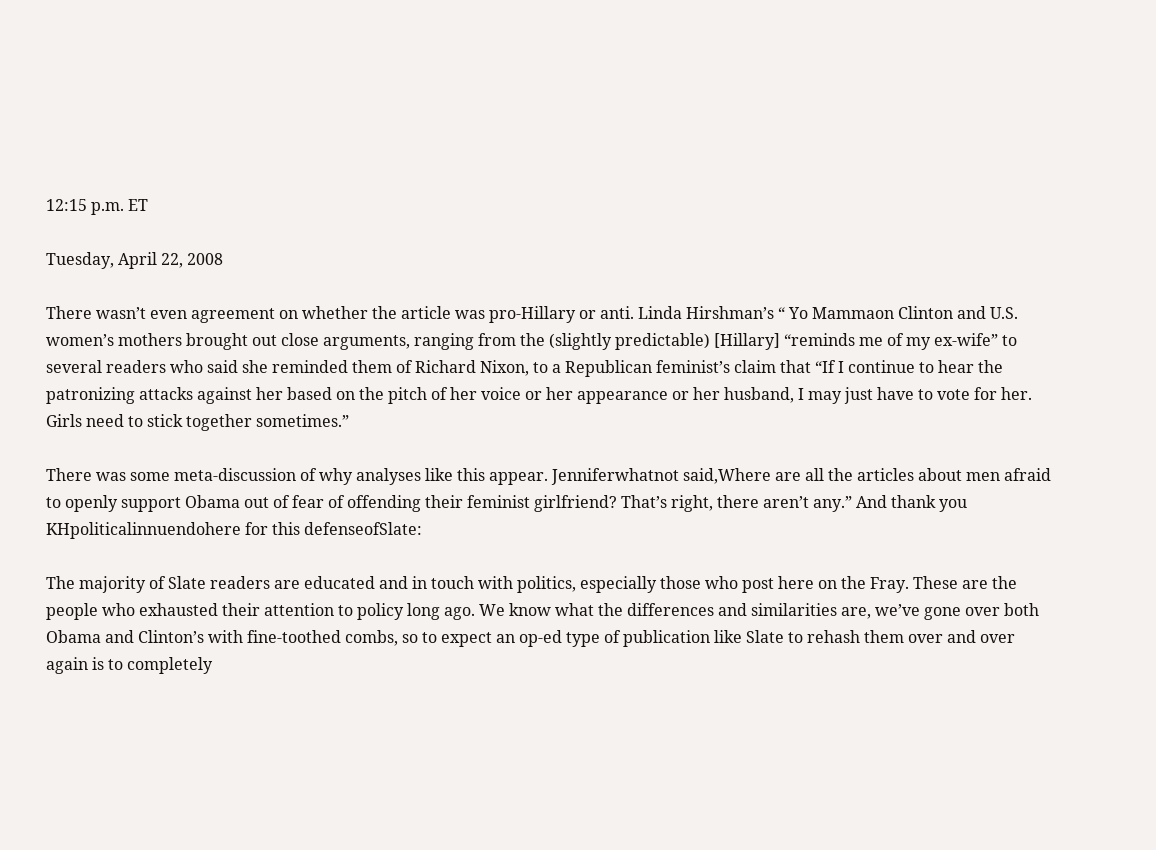12:15 p.m. ET

Tuesday, April 22, 2008

There wasn’t even agreement on whether the article was pro-Hillary or anti. Linda Hirshman’s “ Yo Mammaon Clinton and U.S. women’s mothers brought out close arguments, ranging from the (slightly predictable) [Hillary] “reminds me of my ex-wife” to several readers who said she reminded them of Richard Nixon, to a Republican feminist’s claim that “If I continue to hear the patronizing attacks against her based on the pitch of her voice or her appearance or her husband, I may just have to vote for her. Girls need to stick together sometimes.”

There was some meta-discussion of why analyses like this appear. Jenniferwhatnot said,Where are all the articles about men afraid to openly support Obama out of fear of offending their feminist girlfriend? That’s right, there aren’t any.” And thank you KHpoliticalinnuendohere for this defenseofSlate:

The majority of Slate readers are educated and in touch with politics, especially those who post here on the Fray. These are the people who exhausted their attention to policy long ago. We know what the differences and similarities are, we’ve gone over both Obama and Clinton’s with fine-toothed combs, so to expect an op-ed type of publication like Slate to rehash them over and over again is to completely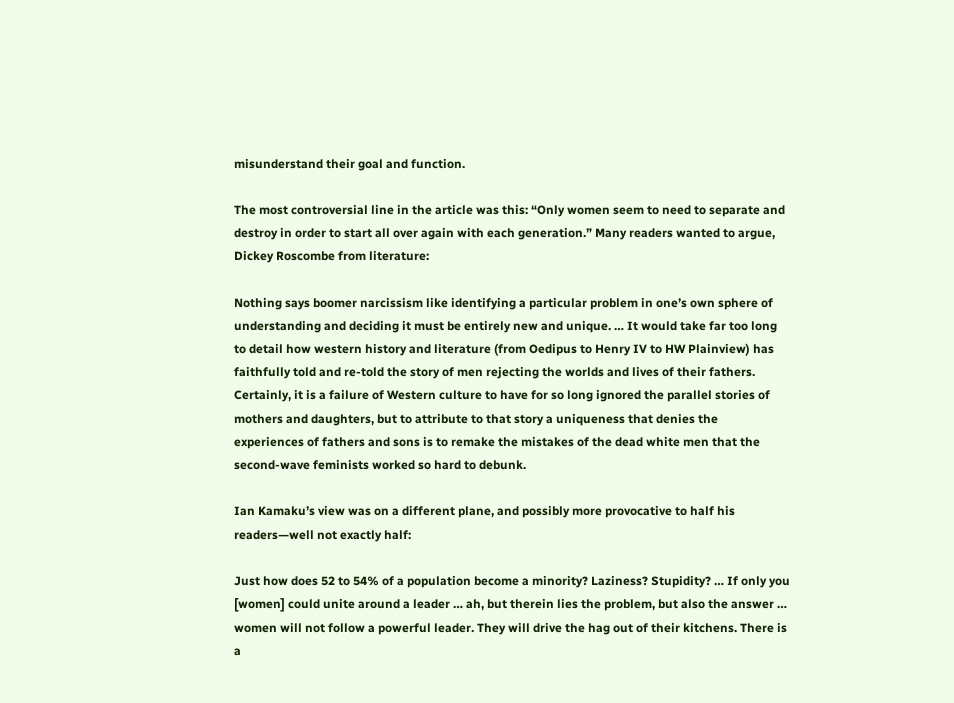misunderstand their goal and function.

The most controversial line in the article was this: “Only women seem to need to separate and destroy in order to start all over again with each generation.” Many readers wanted to argue, Dickey Roscombe from literature:

Nothing says boomer narcissism like identifying a particular problem in one’s own sphere of understanding and deciding it must be entirely new and unique. … It would take far too long to detail how western history and literature (from Oedipus to Henry IV to HW Plainview) has faithfully told and re-told the story of men rejecting the worlds and lives of their fathers. Certainly, it is a failure of Western culture to have for so long ignored the parallel stories of mothers and daughters, but to attribute to that story a uniqueness that denies the experiences of fathers and sons is to remake the mistakes of the dead white men that the second-wave feminists worked so hard to debunk.

Ian Kamaku’s view was on a different plane, and possibly more provocative to half his readers—well not exactly half:

Just how does 52 to 54% of a population become a minority? Laziness? Stupidity? … If only you [women] could unite around a leader … ah, but therein lies the problem, but also the answer … women will not follow a powerful leader. They will drive the hag out of their kitchens. There is a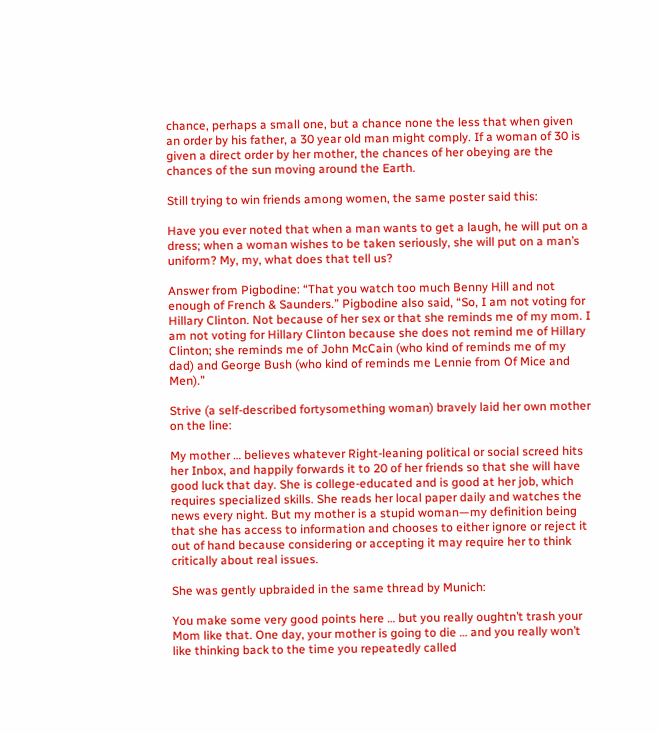chance, perhaps a small one, but a chance none the less that when given an order by his father, a 30 year old man might comply. If a woman of 30 is given a direct order by her mother, the chances of her obeying are the chances of the sun moving around the Earth.

Still trying to win friends among women, the same poster said this:

Have you ever noted that when a man wants to get a laugh, he will put on a dress; when a woman wishes to be taken seriously, she will put on a man’s uniform? My, my, what does that tell us?

Answer from Pigbodine: “That you watch too much Benny Hill and not enough of French & Saunders.” Pigbodine also said, “So, I am not voting for Hillary Clinton. Not because of her sex or that she reminds me of my mom. I am not voting for Hillary Clinton because she does not remind me of Hillary Clinton; she reminds me of John McCain (who kind of reminds me of my dad) and George Bush (who kind of reminds me Lennie from Of Mice and Men).”

Strive (a self-described fortysomething woman) bravely laid her own mother on the line:

My mother … believes whatever Right-leaning political or social screed hits her Inbox, and happily forwards it to 20 of her friends so that she will have good luck that day. She is college-educated and is good at her job, which requires specialized skills. She reads her local paper daily and watches the news every night. But my mother is a stupid woman—my definition being that she has access to information and chooses to either ignore or reject it out of hand because considering or accepting it may require her to think critically about real issues.

She was gently upbraided in the same thread by Munich:

You make some very good points here … but you really oughtn’t trash your Mom like that. One day, your mother is going to die … and you really won’t like thinking back to the time you repeatedly called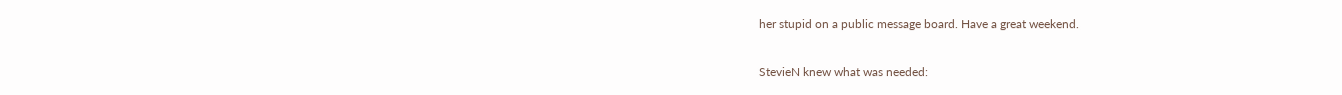her stupid on a public message board. Have a great weekend.

StevieN knew what was needed: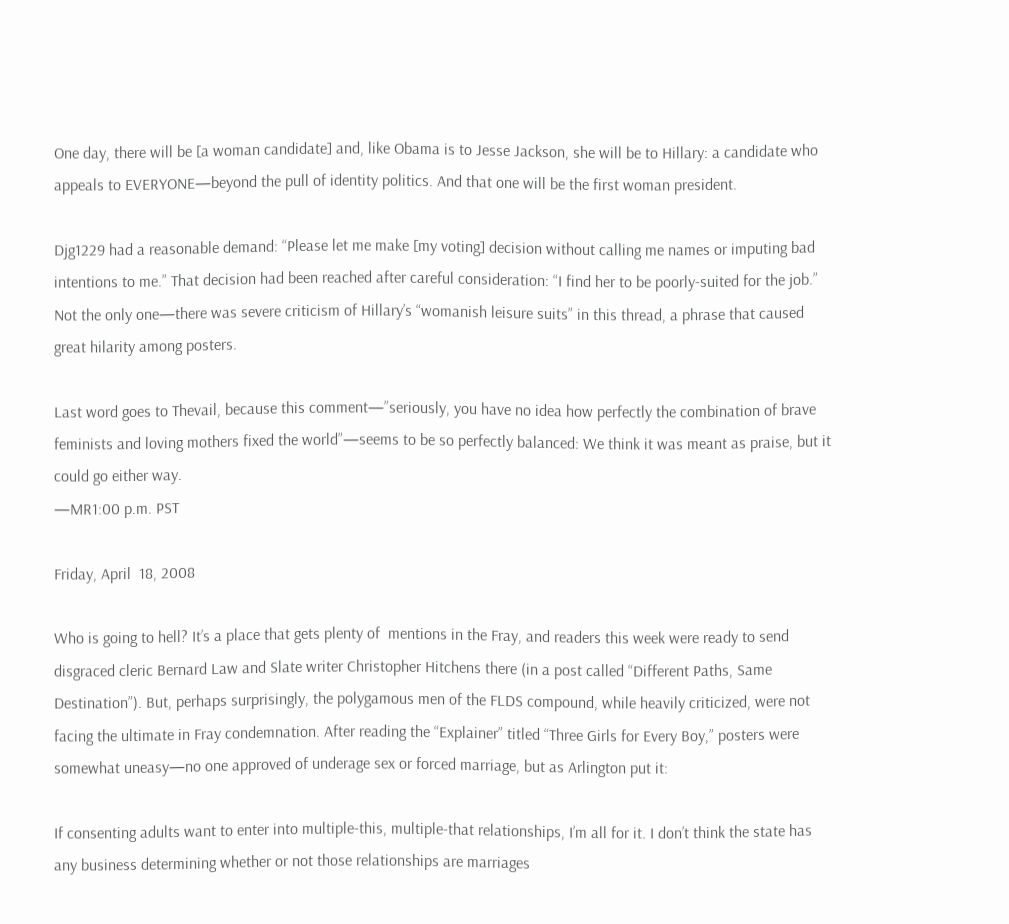One day, there will be [a woman candidate] and, like Obama is to Jesse Jackson, she will be to Hillary: a candidate who appeals to EVERYONE—beyond the pull of identity politics. And that one will be the first woman president.

Djg1229 had a reasonable demand: “Please let me make [my voting] decision without calling me names or imputing bad intentions to me.” That decision had been reached after careful consideration: “I find her to be poorly-suited for the job.” Not the only one—there was severe criticism of Hillary’s “womanish leisure suits” in this thread, a phrase that caused great hilarity among posters.

Last word goes to Thevail, because this comment—”seriously, you have no idea how perfectly the combination of brave feminists and loving mothers fixed the world”—seems to be so perfectly balanced: We think it was meant as praise, but it could go either way.
—MR1:00 p.m. PST

Friday, April  18, 2008

Who is going to hell? It’s a place that gets plenty of  mentions in the Fray, and readers this week were ready to send disgraced cleric Bernard Law and Slate writer Christopher Hitchens there (in a post called “Different Paths, Same Destination”). But, perhaps surprisingly, the polygamous men of the FLDS compound, while heavily criticized, were not facing the ultimate in Fray condemnation. After reading the “Explainer” titled “Three Girls for Every Boy,” posters were somewhat uneasy—no one approved of underage sex or forced marriage, but as Arlington put it:

If consenting adults want to enter into multiple-this, multiple-that relationships, I’m all for it. I don’t think the state has any business determining whether or not those relationships are marriages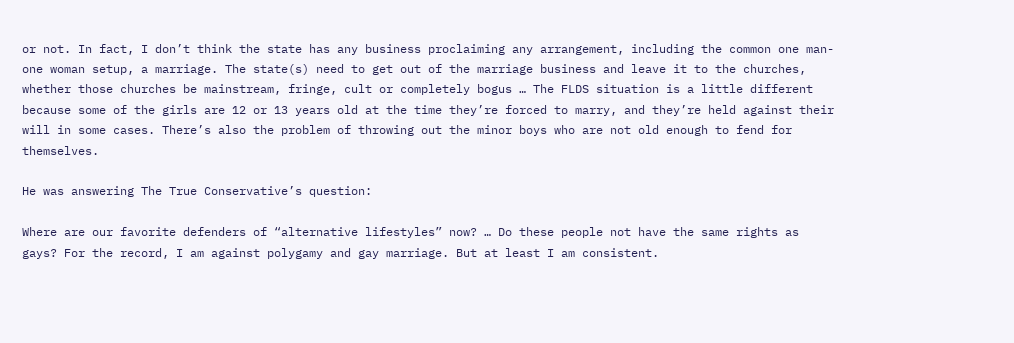or not. In fact, I don’t think the state has any business proclaiming any arrangement, including the common one man-one woman setup, a marriage. The state(s) need to get out of the marriage business and leave it to the churches, whether those churches be mainstream, fringe, cult or completely bogus … The FLDS situation is a little different because some of the girls are 12 or 13 years old at the time they’re forced to marry, and they’re held against their will in some cases. There’s also the problem of throwing out the minor boys who are not old enough to fend for themselves.

He was answering The True Conservative’s question:

Where are our favorite defenders of “alternative lifestyles” now? … Do these people not have the same rights as gays? For the record, I am against polygamy and gay marriage. But at least I am consistent.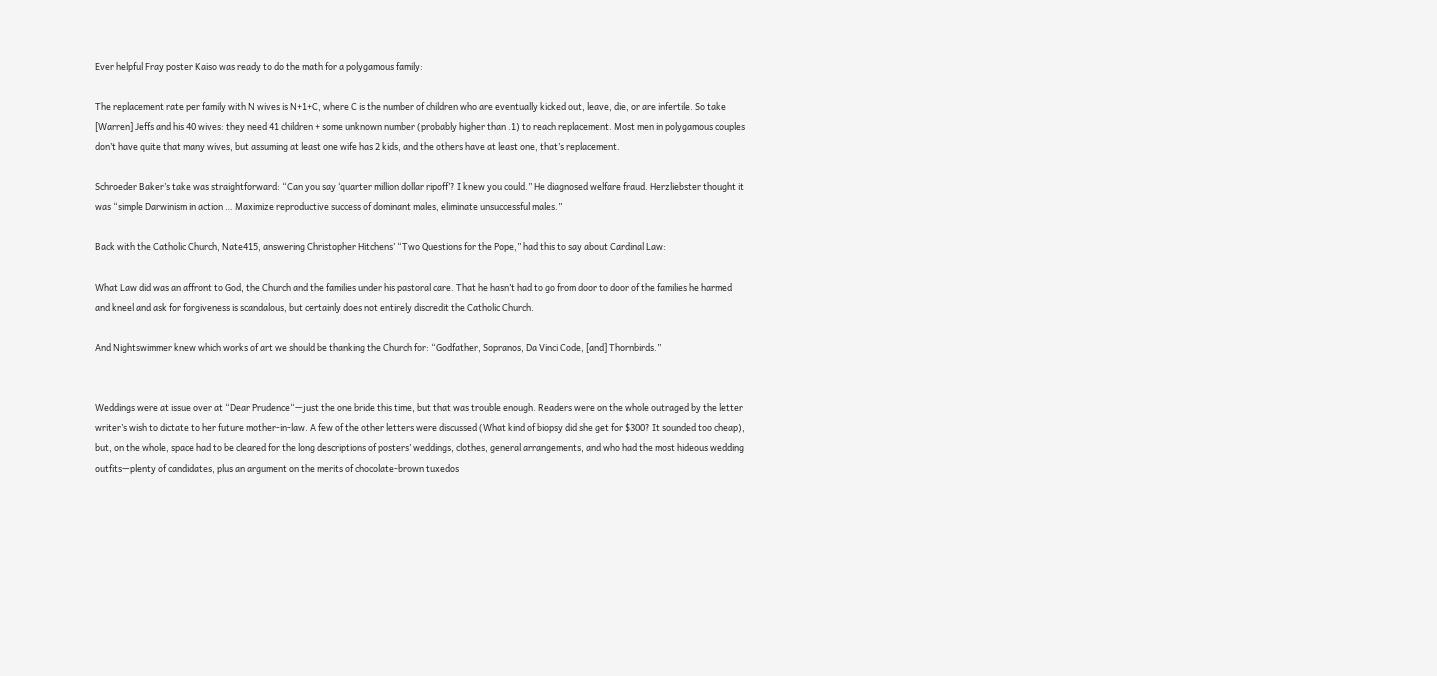Ever helpful Fray poster Kaiso was ready to do the math for a polygamous family:

The replacement rate per family with N wives is N+1+C, where C is the number of children who are eventually kicked out, leave, die, or are infertile. So take [Warren] Jeffs and his 40 wives: they need 41 children + some unknown number (probably higher than .1) to reach replacement. Most men in polygamous couples don’t have quite that many wives, but assuming at least one wife has 2 kids, and the others have at least one, that’s replacement.

Schroeder Baker’s take was straightforward: “Can you say ‘quarter million dollar ripoff’? I knew you could.” He diagnosed welfare fraud. Herzliebster thought it was “simple Darwinism in action … Maximize reproductive success of dominant males, eliminate unsuccessful males.”

Back with the Catholic Church, Nate415, answering Christopher Hitchens’ “Two Questions for the Pope,” had this to say about Cardinal Law:

What Law did was an affront to God, the Church and the families under his pastoral care. That he hasn’t had to go from door to door of the families he harmed and kneel and ask for forgiveness is scandalous, but certainly does not entirely discredit the Catholic Church.

And Nightswimmer knew which works of art we should be thanking the Church for: “Godfather, Sopranos, Da Vinci Code, [and] Thornbirds.”


Weddings were at issue over at “Dear Prudence“—just the one bride this time, but that was trouble enough. Readers were on the whole outraged by the letter writer’s wish to dictate to her future mother-in-law. A few of the other letters were discussed (What kind of biopsy did she get for $300? It sounded too cheap), but, on the whole, space had to be cleared for the long descriptions of posters’ weddings, clothes, general arrangements, and who had the most hideous wedding outfits—plenty of candidates, plus an argument on the merits of chocolate-brown tuxedos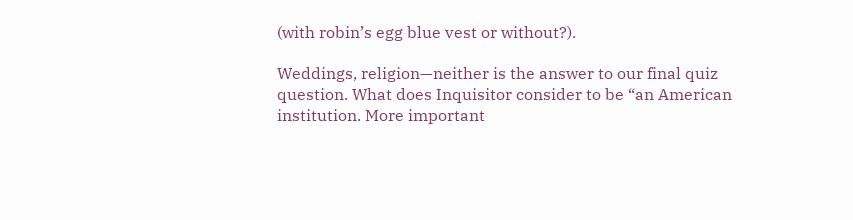(with robin’s egg blue vest or without?).

Weddings, religion—neither is the answer to our final quiz question. What does Inquisitor consider to be “an American institution. More important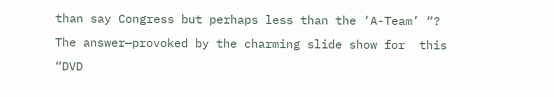than say Congress but perhaps less than the ‘A-Team’ “? The answer—provoked by the charming slide show for  this “DVD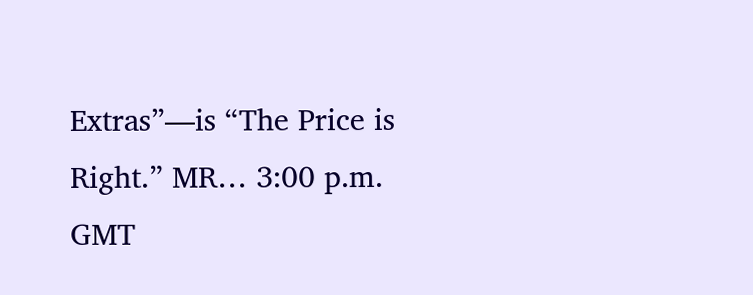Extras”—is “The Price is Right.” MR… 3:00 p.m. GMT